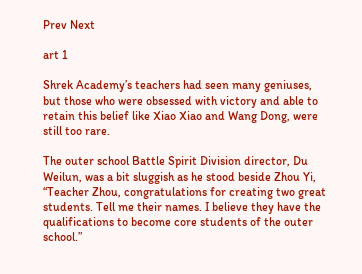Prev Next

art 1

Shrek Academy’s teachers had seen many geniuses, but those who were obsessed with victory and able to retain this belief like Xiao Xiao and Wang Dong, were still too rare.

The outer school Battle Spirit Division director, Du Weilun, was a bit sluggish as he stood beside Zhou Yi, “Teacher Zhou, congratulations for creating two great students. Tell me their names. I believe they have the qualifications to become core students of the outer school.”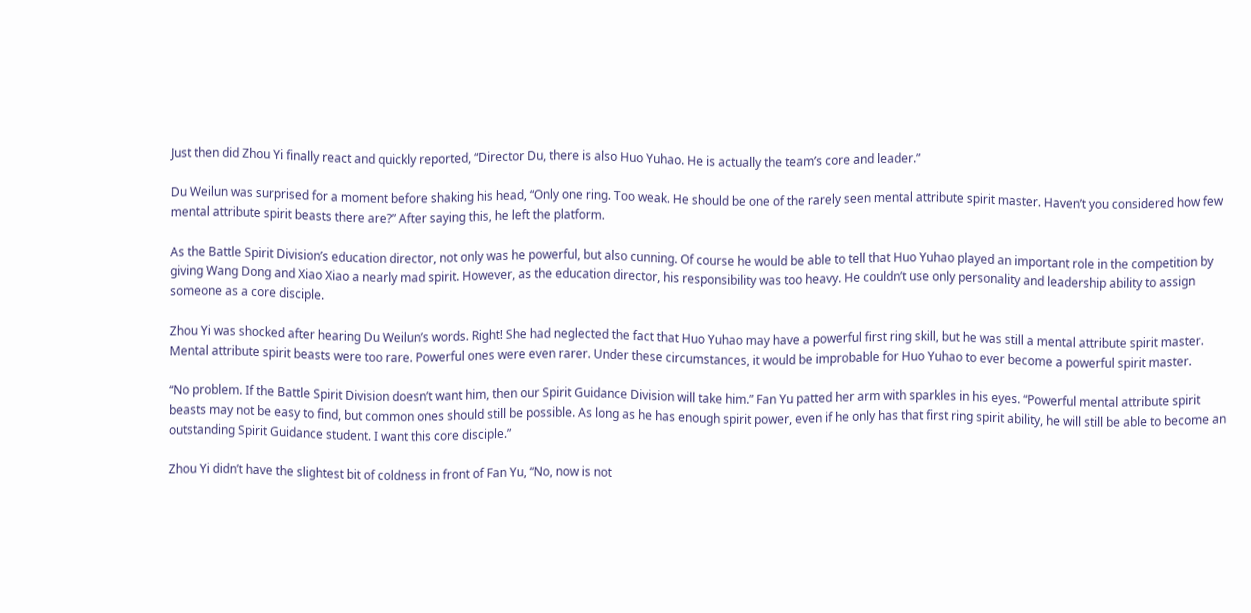Just then did Zhou Yi finally react and quickly reported, “Director Du, there is also Huo Yuhao. He is actually the team’s core and leader.”

Du Weilun was surprised for a moment before shaking his head, “Only one ring. Too weak. He should be one of the rarely seen mental attribute spirit master. Haven’t you considered how few mental attribute spirit beasts there are?” After saying this, he left the platform.

As the Battle Spirit Division’s education director, not only was he powerful, but also cunning. Of course he would be able to tell that Huo Yuhao played an important role in the competition by giving Wang Dong and Xiao Xiao a nearly mad spirit. However, as the education director, his responsibility was too heavy. He couldn’t use only personality and leadership ability to assign someone as a core disciple.

Zhou Yi was shocked after hearing Du Weilun’s words. Right! She had neglected the fact that Huo Yuhao may have a powerful first ring skill, but he was still a mental attribute spirit master. Mental attribute spirit beasts were too rare. Powerful ones were even rarer. Under these circumstances, it would be improbable for Huo Yuhao to ever become a powerful spirit master.

“No problem. If the Battle Spirit Division doesn’t want him, then our Spirit Guidance Division will take him.” Fan Yu patted her arm with sparkles in his eyes. “Powerful mental attribute spirit beasts may not be easy to find, but common ones should still be possible. As long as he has enough spirit power, even if he only has that first ring spirit ability, he will still be able to become an outstanding Spirit Guidance student. I want this core disciple.”

Zhou Yi didn’t have the slightest bit of coldness in front of Fan Yu, “No, now is not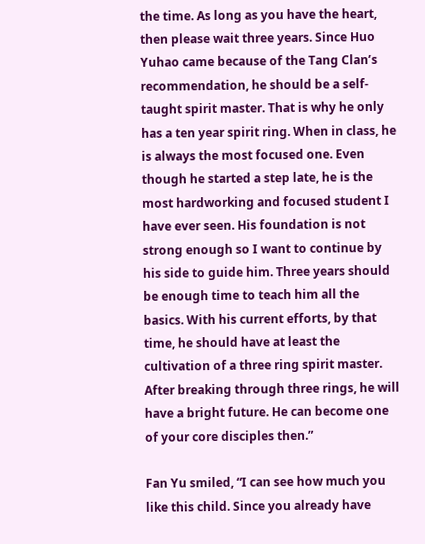the time. As long as you have the heart, then please wait three years. Since Huo Yuhao came because of the Tang Clan’s recommendation, he should be a self-taught spirit master. That is why he only has a ten year spirit ring. When in class, he is always the most focused one. Even though he started a step late, he is the most hardworking and focused student I have ever seen. His foundation is not strong enough so I want to continue by his side to guide him. Three years should be enough time to teach him all the basics. With his current efforts, by that time, he should have at least the cultivation of a three ring spirit master. After breaking through three rings, he will have a bright future. He can become one of your core disciples then.”

Fan Yu smiled, “I can see how much you like this child. Since you already have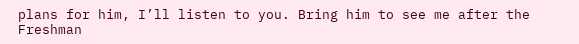plans for him, I’ll listen to you. Bring him to see me after the Freshman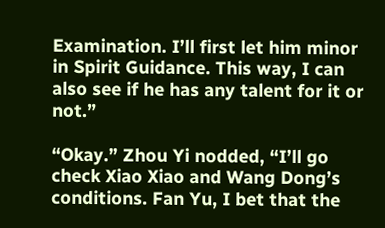Examination. I’ll first let him minor in Spirit Guidance. This way, I can also see if he has any talent for it or not.”

“Okay.” Zhou Yi nodded, “I’ll go check Xiao Xiao and Wang Dong’s conditions. Fan Yu, I bet that the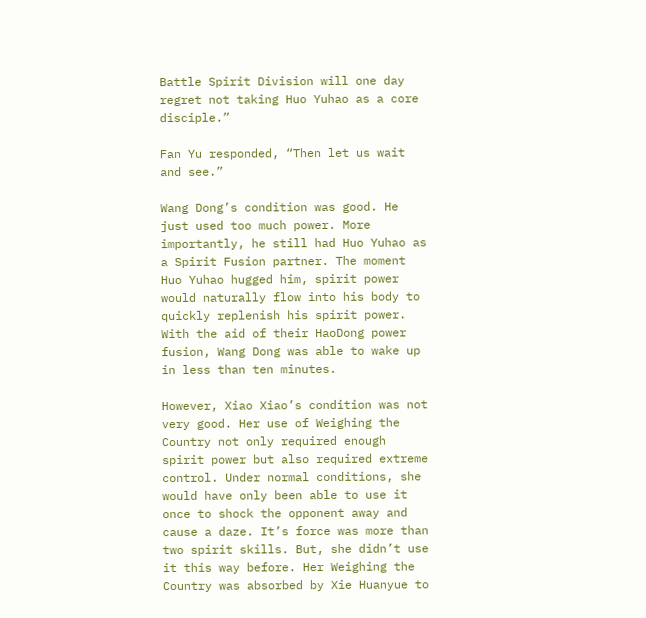Battle Spirit Division will one day regret not taking Huo Yuhao as a core disciple.”

Fan Yu responded, “Then let us wait and see.”

Wang Dong’s condition was good. He just used too much power. More importantly, he still had Huo Yuhao as a Spirit Fusion partner. The moment Huo Yuhao hugged him, spirit power would naturally flow into his body to quickly replenish his spirit power. With the aid of their HaoDong power fusion, Wang Dong was able to wake up in less than ten minutes.

However, Xiao Xiao’s condition was not very good. Her use of Weighing the Country not only required enough spirit power but also required extreme control. Under normal conditions, she would have only been able to use it once to shock the opponent away and cause a daze. It’s force was more than two spirit skills. But, she didn’t use it this way before. Her Weighing the Country was absorbed by Xie Huanyue to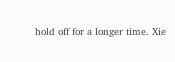hold off for a longer time. Xie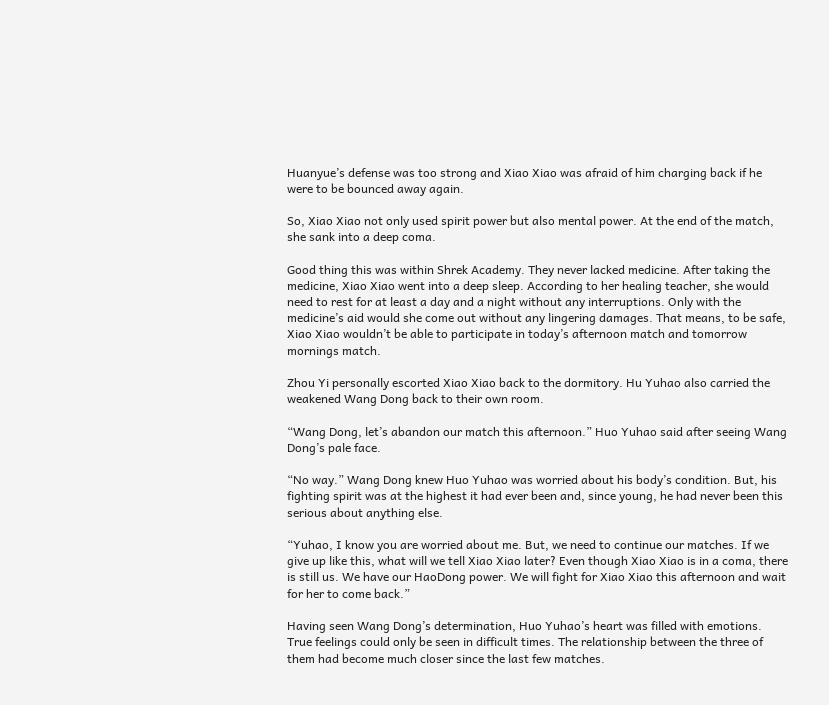Huanyue’s defense was too strong and Xiao Xiao was afraid of him charging back if he were to be bounced away again.

So, Xiao Xiao not only used spirit power but also mental power. At the end of the match, she sank into a deep coma.

Good thing this was within Shrek Academy. They never lacked medicine. After taking the medicine, Xiao Xiao went into a deep sleep. According to her healing teacher, she would need to rest for at least a day and a night without any interruptions. Only with the medicine’s aid would she come out without any lingering damages. That means, to be safe, Xiao Xiao wouldn’t be able to participate in today’s afternoon match and tomorrow mornings match.

Zhou Yi personally escorted Xiao Xiao back to the dormitory. Hu Yuhao also carried the weakened Wang Dong back to their own room.

“Wang Dong, let’s abandon our match this afternoon.” Huo Yuhao said after seeing Wang Dong’s pale face.

“No way.” Wang Dong knew Huo Yuhao was worried about his body’s condition. But, his fighting spirit was at the highest it had ever been and, since young, he had never been this serious about anything else.

“Yuhao, I know you are worried about me. But, we need to continue our matches. If we give up like this, what will we tell Xiao Xiao later? Even though Xiao Xiao is in a coma, there is still us. We have our HaoDong power. We will fight for Xiao Xiao this afternoon and wait for her to come back.”

Having seen Wang Dong’s determination, Huo Yuhao’s heart was filled with emotions. True feelings could only be seen in difficult times. The relationship between the three of them had become much closer since the last few matches.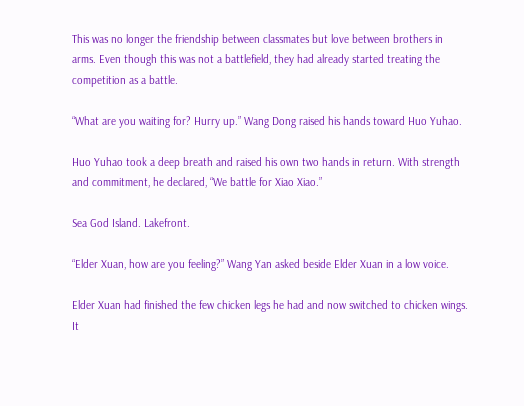This was no longer the friendship between classmates but love between brothers in arms. Even though this was not a battlefield, they had already started treating the competition as a battle.

“What are you waiting for? Hurry up.” Wang Dong raised his hands toward Huo Yuhao.

Huo Yuhao took a deep breath and raised his own two hands in return. With strength and commitment, he declared, “We battle for Xiao Xiao.”

Sea God Island. Lakefront.

“Elder Xuan, how are you feeling?” Wang Yan asked beside Elder Xuan in a low voice.

Elder Xuan had finished the few chicken legs he had and now switched to chicken wings. It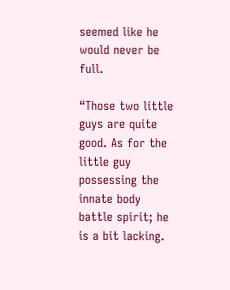seemed like he would never be full.

“Those two little guys are quite good. As for the little guy possessing the innate body battle spirit; he is a bit lacking.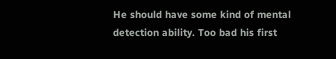He should have some kind of mental detection ability. Too bad his first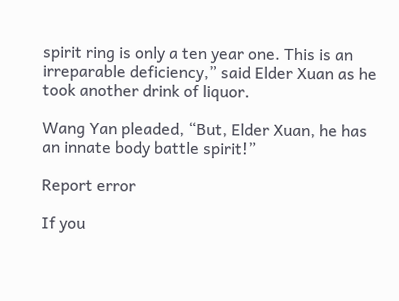spirit ring is only a ten year one. This is an irreparable deficiency,” said Elder Xuan as he took another drink of liquor.

Wang Yan pleaded, “But, Elder Xuan, he has an innate body battle spirit!”

Report error

If you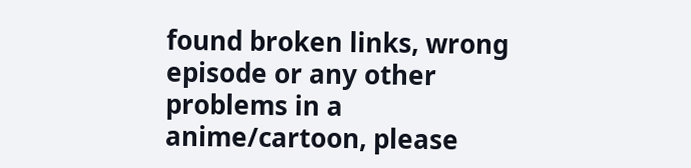found broken links, wrong episode or any other problems in a anime/cartoon, please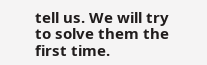tell us. We will try to solve them the first time.